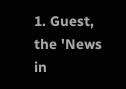1. Guest, the 'News in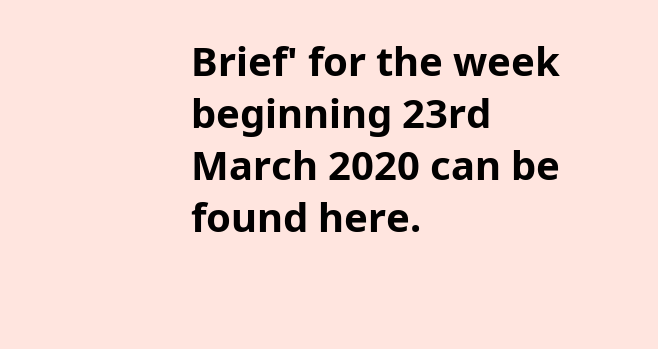Brief' for the week beginning 23rd March 2020 can be found here.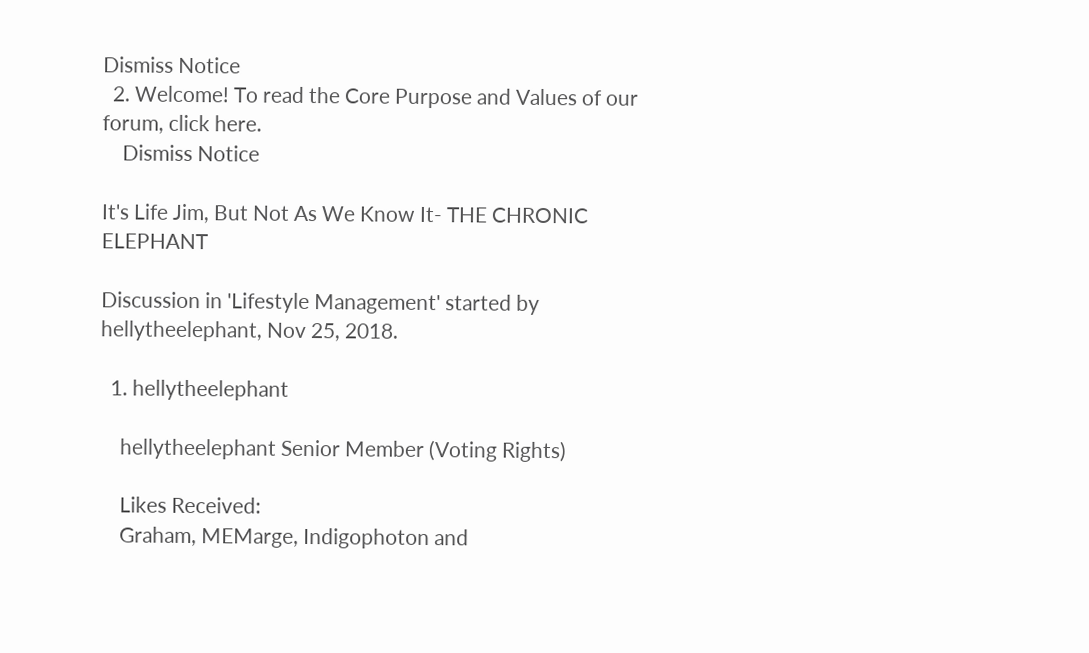Dismiss Notice
  2. Welcome! To read the Core Purpose and Values of our forum, click here.
    Dismiss Notice

It's Life Jim, But Not As We Know It- THE CHRONIC ELEPHANT

Discussion in 'Lifestyle Management' started by hellytheelephant, Nov 25, 2018.

  1. hellytheelephant

    hellytheelephant Senior Member (Voting Rights)

    Likes Received:
    Graham, MEMarge, Indigophoton and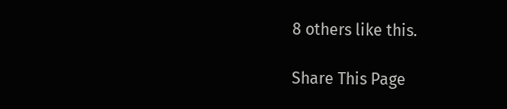8 others like this.

Share This Page